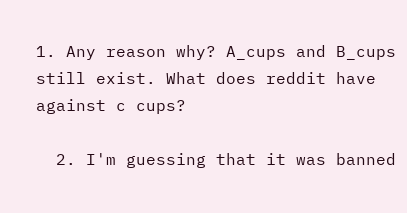1. Any reason why? A_cups and B_cups still exist. What does reddit have against c cups?

  2. I'm guessing that it was banned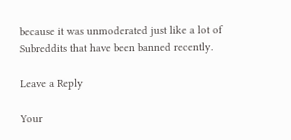because it was unmoderated just like a lot of Subreddits that have been banned recently.

Leave a Reply

Your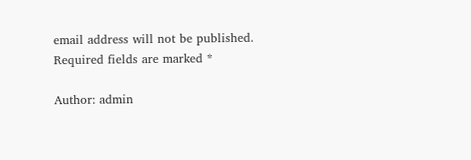email address will not be published. Required fields are marked *

Author: admin